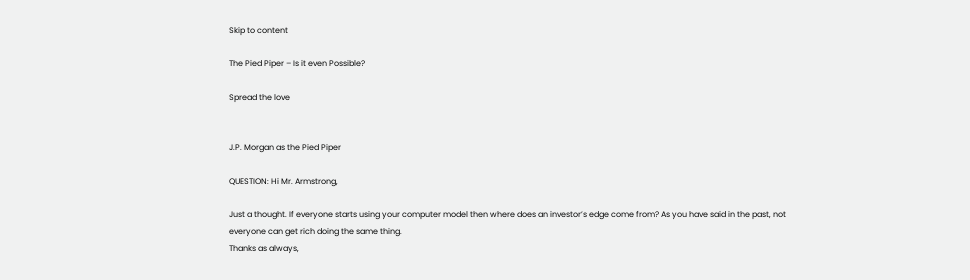Skip to content

The Pied Piper – Is it even Possible?

Spread the love


J.P. Morgan as the Pied Piper

QUESTION: Hi Mr. Armstrong,

Just a thought. If everyone starts using your computer model then where does an investor’s edge come from? As you have said in the past, not everyone can get rich doing the same thing.
Thanks as always,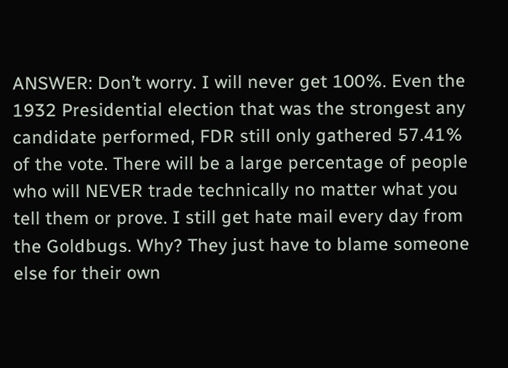ANSWER: Don’t worry. I will never get 100%. Even the 1932 Presidential election that was the strongest any candidate performed, FDR still only gathered 57.41% of the vote. There will be a large percentage of people who will NEVER trade technically no matter what you tell them or prove. I still get hate mail every day from the Goldbugs. Why? They just have to blame someone else for their own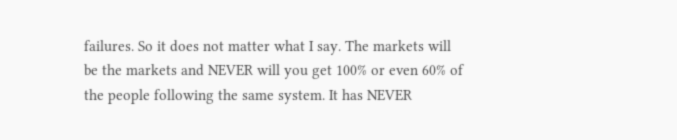failures. So it does not matter what I say. The markets will be the markets and NEVER will you get 100% or even 60% of the people following the same system. It has NEVER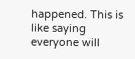happened. This is like saying everyone will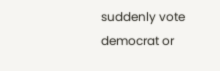suddenly vote democrat or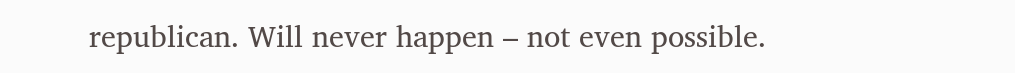republican. Will never happen – not even possible.